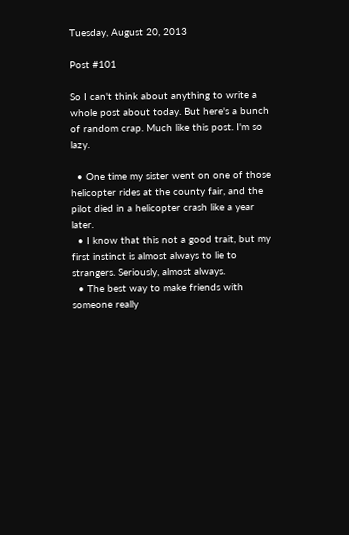Tuesday, August 20, 2013

Post #101

So I can't think about anything to write a whole post about today. But here's a bunch of random crap. Much like this post. I'm so lazy.

  • One time my sister went on one of those helicopter rides at the county fair, and the pilot died in a helicopter crash like a year later.
  • I know that this not a good trait, but my first instinct is almost always to lie to strangers. Seriously, almost always.
  • The best way to make friends with someone really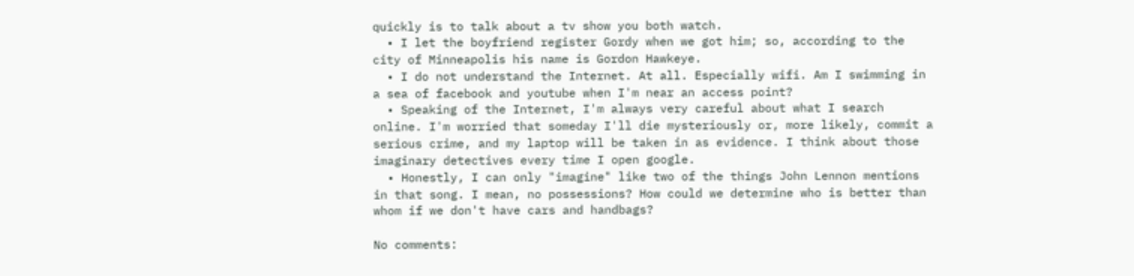quickly is to talk about a tv show you both watch.
  • I let the boyfriend register Gordy when we got him; so, according to the city of Minneapolis his name is Gordon Hawkeye.
  • I do not understand the Internet. At all. Especially wifi. Am I swimming in a sea of facebook and youtube when I'm near an access point?
  • Speaking of the Internet, I'm always very careful about what I search online. I'm worried that someday I'll die mysteriously or, more likely, commit a serious crime, and my laptop will be taken in as evidence. I think about those imaginary detectives every time I open google.
  • Honestly, I can only "imagine" like two of the things John Lennon mentions in that song. I mean, no possessions? How could we determine who is better than whom if we don't have cars and handbags?

No comments: